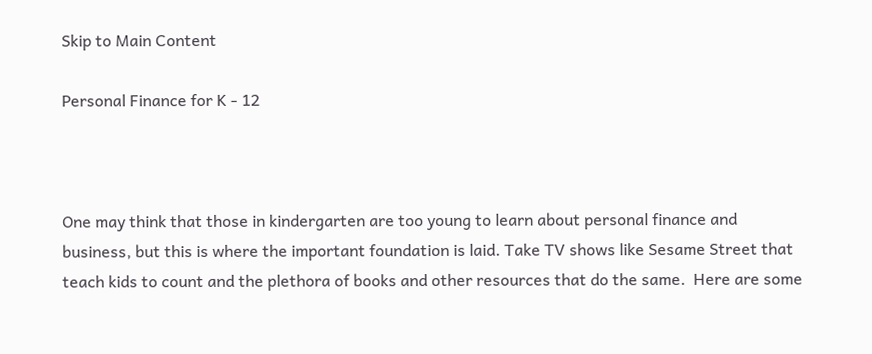Skip to Main Content

Personal Finance for K - 12



One may think that those in kindergarten are too young to learn about personal finance and business, but this is where the important foundation is laid. Take TV shows like Sesame Street that teach kids to count and the plethora of books and other resources that do the same.  Here are some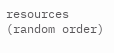resources (random order)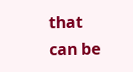that can be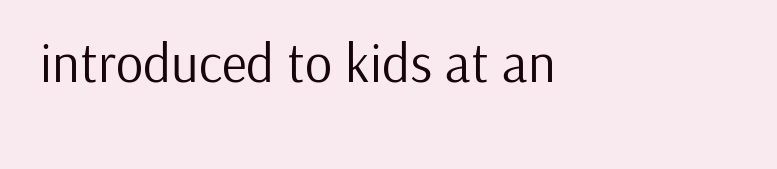introduced to kids at an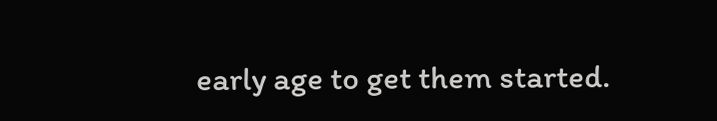early age to get them started.